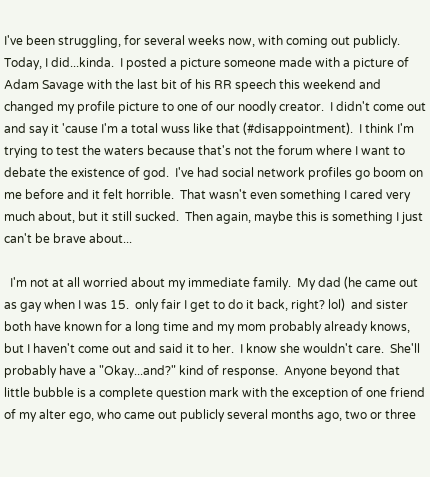I've been struggling, for several weeks now, with coming out publicly.  Today, I did...kinda.  I posted a picture someone made with a picture of Adam Savage with the last bit of his RR speech this weekend and changed my profile picture to one of our noodly creator.  I didn't come out and say it 'cause I'm a total wuss like that (#disappointment).  I think I'm trying to test the waters because that's not the forum where I want to debate the existence of god.  I've had social network profiles go boom on me before and it felt horrible.  That wasn't even something I cared very much about, but it still sucked.  Then again, maybe this is something I just can't be brave about...

  I'm not at all worried about my immediate family.  My dad (he came out as gay when I was 15.  only fair I get to do it back, right? lol)  and sister both have known for a long time and my mom probably already knows, but I haven't come out and said it to her.  I know she wouldn't care.  She'll probably have a "Okay...and?" kind of response.  Anyone beyond that little bubble is a complete question mark with the exception of one friend of my alter ego, who came out publicly several months ago, two or three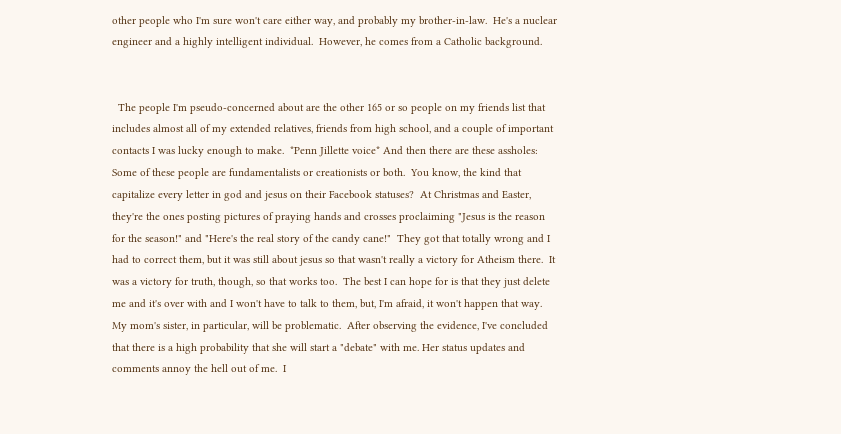other people who I'm sure won't care either way, and probably my brother-in-law.  He's a nuclear engineer and a highly intelligent individual.  However, he comes from a Catholic background.


  The people I'm pseudo-concerned about are the other 165 or so people on my friends list that includes almost all of my extended relatives, friends from high school, and a couple of important contacts I was lucky enough to make.  *Penn Jillette voice* And then there are these assholes:  Some of these people are fundamentalists or creationists or both.  You know, the kind that capitalize every letter in god and jesus on their Facebook statuses?  At Christmas and Easter, they're the ones posting pictures of praying hands and crosses proclaiming "Jesus is the reason for the season!" and "Here's the real story of the candy cane!"  They got that totally wrong and I had to correct them, but it was still about jesus so that wasn't really a victory for Atheism there.  It was a victory for truth, though, so that works too.  The best I can hope for is that they just delete me and it's over with and I won't have to talk to them, but, I'm afraid, it won't happen that way.  My mom's sister, in particular, will be problematic.  After observing the evidence, I've concluded that there is a high probability that she will start a "debate" with me. Her status updates and comments annoy the hell out of me.  I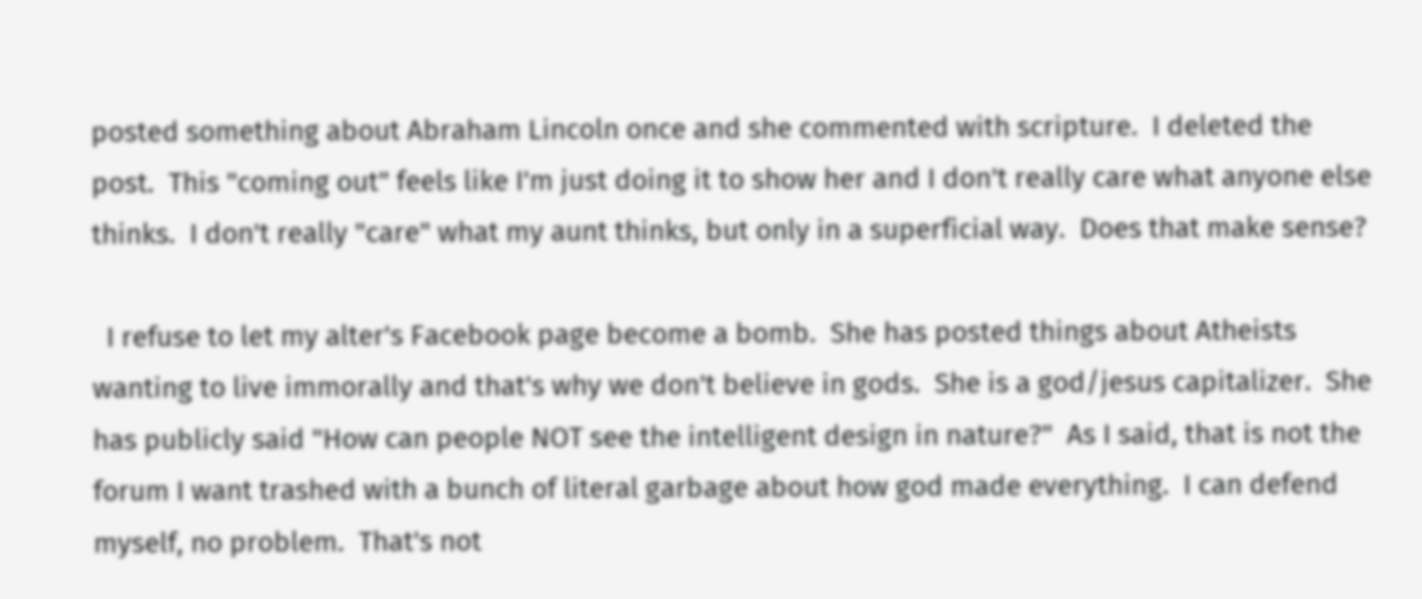posted something about Abraham Lincoln once and she commented with scripture.  I deleted the post.  This "coming out" feels like I'm just doing it to show her and I don't really care what anyone else thinks.  I don't really "care" what my aunt thinks, but only in a superficial way.  Does that make sense?

  I refuse to let my alter's Facebook page become a bomb.  She has posted things about Atheists wanting to live immorally and that's why we don't believe in gods.  She is a god/jesus capitalizer.  She has publicly said "How can people NOT see the intelligent design in nature?"  As I said, that is not the forum I want trashed with a bunch of literal garbage about how god made everything.  I can defend myself, no problem.  That's not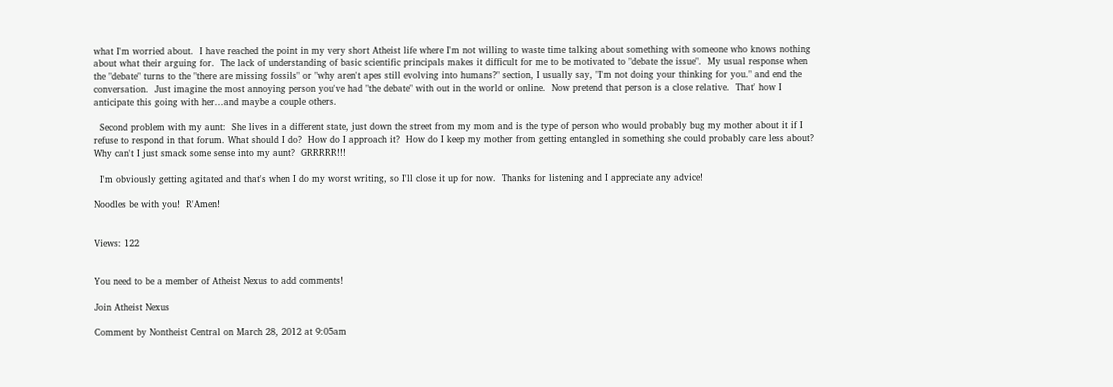what I'm worried about.  I have reached the point in my very short Atheist life where I'm not willing to waste time talking about something with someone who knows nothing about what their arguing for.  The lack of understanding of basic scientific principals makes it difficult for me to be motivated to "debate the issue".  My usual response when the "debate" turns to the "there are missing fossils" or "why aren't apes still evolving into humans?" section, I usually say, "I'm not doing your thinking for you." and end the conversation.  Just imagine the most annoying person you've had "the debate" with out in the world or online.  Now pretend that person is a close relative.  That' how I anticipate this going with her...and maybe a couple others.

  Second problem with my aunt:  She lives in a different state, just down the street from my mom and is the type of person who would probably bug my mother about it if I refuse to respond in that forum. What should I do?  How do I approach it?  How do I keep my mother from getting entangled in something she could probably care less about?  Why can't I just smack some sense into my aunt?  GRRRRR!!!

  I'm obviously getting agitated and that's when I do my worst writing, so I'll close it up for now.  Thanks for listening and I appreciate any advice!

Noodles be with you!  R'Amen!


Views: 122


You need to be a member of Atheist Nexus to add comments!

Join Atheist Nexus

Comment by Nontheist Central on March 28, 2012 at 9:05am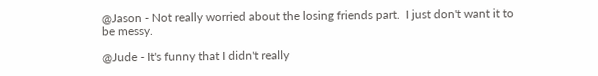@Jason - Not really worried about the losing friends part.  I just don't want it to be messy.

@Jude - It's funny that I didn't really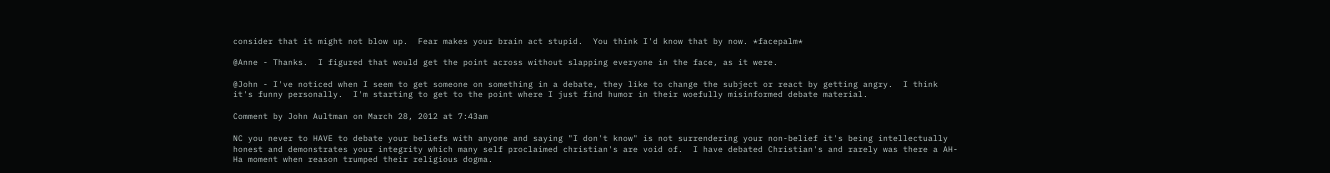consider that it might not blow up.  Fear makes your brain act stupid.  You think I'd know that by now. *facepalm*

@Anne - Thanks.  I figured that would get the point across without slapping everyone in the face, as it were.

@John - I've noticed when I seem to get someone on something in a debate, they like to change the subject or react by getting angry.  I think it's funny personally.  I'm starting to get to the point where I just find humor in their woefully misinformed debate material.

Comment by John Aultman on March 28, 2012 at 7:43am

NC you never to HAVE to debate your beliefs with anyone and saying "I don't know" is not surrendering your non-belief it's being intellectually honest and demonstrates your integrity which many self proclaimed christian's are void of.  I have debated Christian's and rarely was there a AH-Ha moment when reason trumped their religious dogma.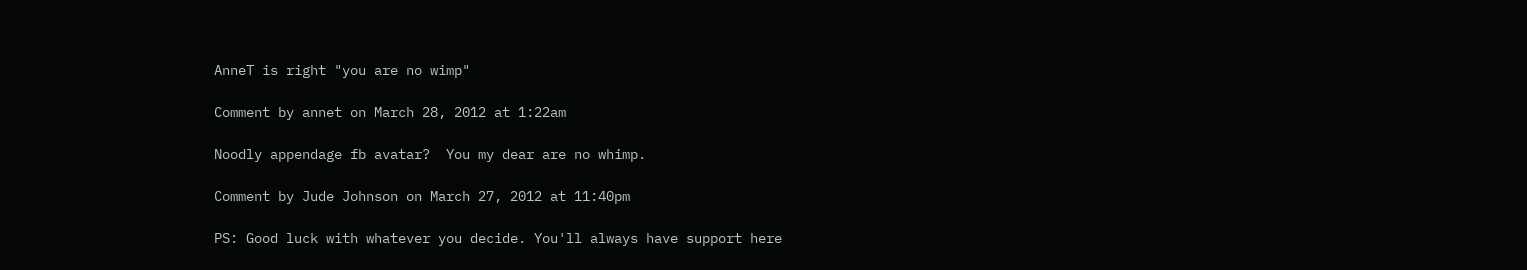AnneT is right "you are no wimp"

Comment by annet on March 28, 2012 at 1:22am

Noodly appendage fb avatar?  You my dear are no whimp.

Comment by Jude Johnson on March 27, 2012 at 11:40pm

PS: Good luck with whatever you decide. You'll always have support here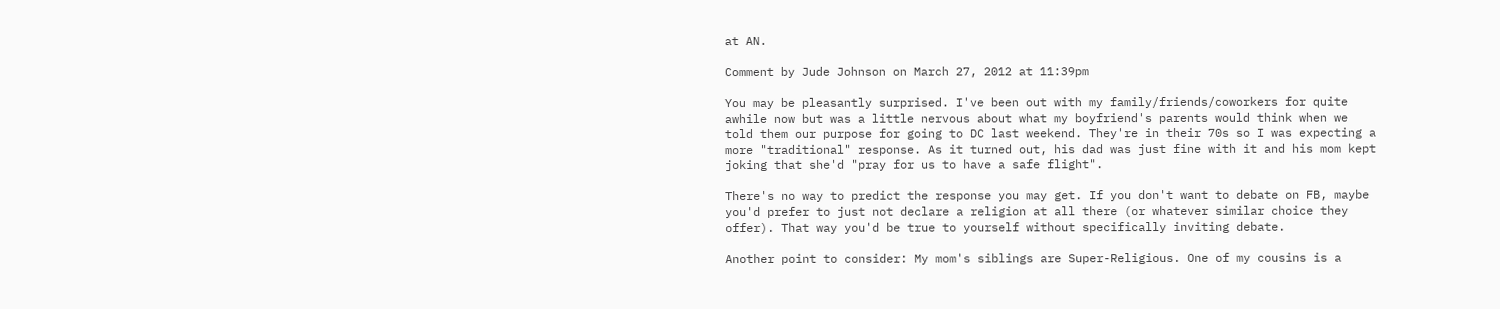at AN.

Comment by Jude Johnson on March 27, 2012 at 11:39pm

You may be pleasantly surprised. I've been out with my family/friends/coworkers for quite awhile now but was a little nervous about what my boyfriend's parents would think when we told them our purpose for going to DC last weekend. They're in their 70s so I was expecting a more "traditional" response. As it turned out, his dad was just fine with it and his mom kept joking that she'd "pray for us to have a safe flight".

There's no way to predict the response you may get. If you don't want to debate on FB, maybe you'd prefer to just not declare a religion at all there (or whatever similar choice they offer). That way you'd be true to yourself without specifically inviting debate.

Another point to consider: My mom's siblings are Super-Religious. One of my cousins is a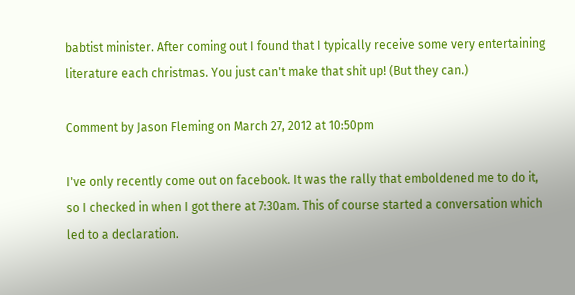babtist minister. After coming out I found that I typically receive some very entertaining literature each christmas. You just can't make that shit up! (But they can.)

Comment by Jason Fleming on March 27, 2012 at 10:50pm

I've only recently come out on facebook. It was the rally that emboldened me to do it, so I checked in when I got there at 7:30am. This of course started a conversation which led to a declaration.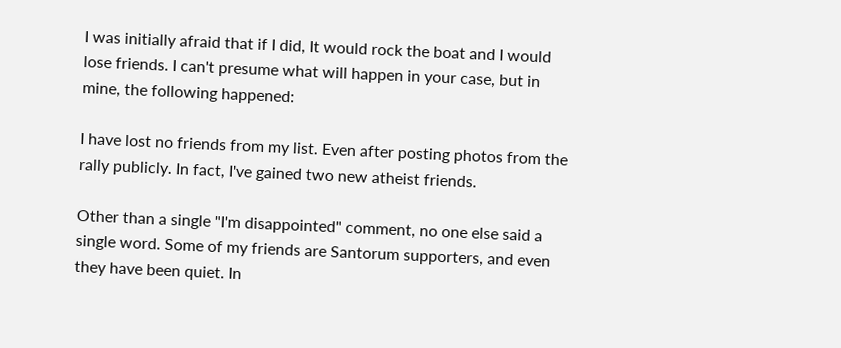I was initially afraid that if I did, It would rock the boat and I would lose friends. I can't presume what will happen in your case, but in mine, the following happened:

I have lost no friends from my list. Even after posting photos from the rally publicly. In fact, I've gained two new atheist friends.

Other than a single "I'm disappointed" comment, no one else said a single word. Some of my friends are Santorum supporters, and even they have been quiet. In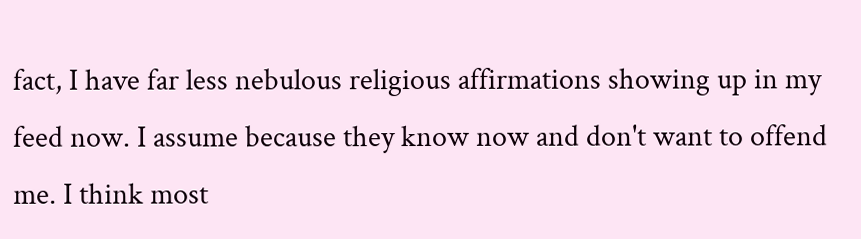fact, I have far less nebulous religious affirmations showing up in my feed now. I assume because they know now and don't want to offend me. I think most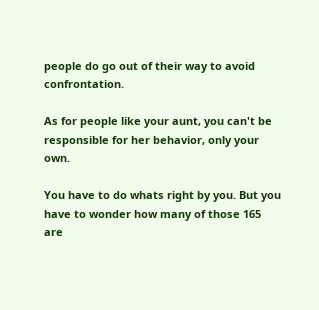people do go out of their way to avoid confrontation.

As for people like your aunt, you can't be responsible for her behavior, only your own.

You have to do whats right by you. But you have to wonder how many of those 165 are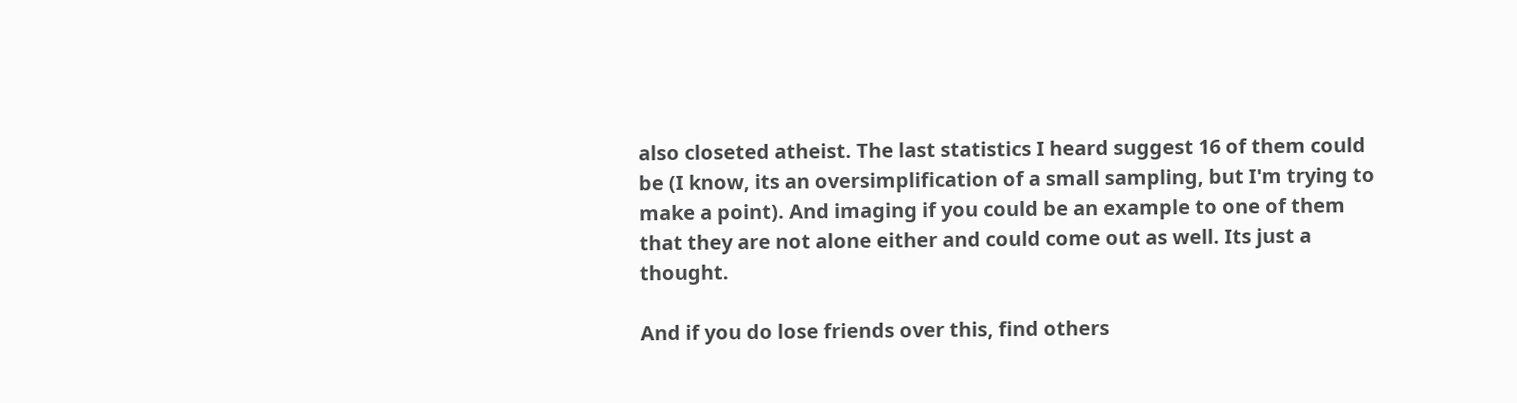also closeted atheist. The last statistics I heard suggest 16 of them could be (I know, its an oversimplification of a small sampling, but I'm trying to make a point). And imaging if you could be an example to one of them that they are not alone either and could come out as well. Its just a thought.

And if you do lose friends over this, find others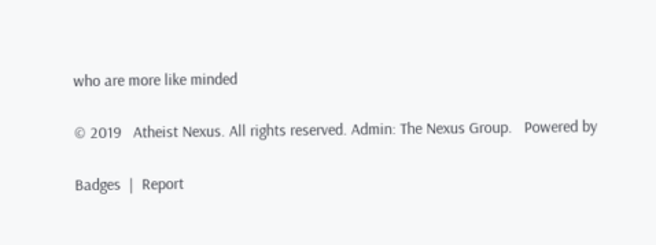who are more like minded

© 2019   Atheist Nexus. All rights reserved. Admin: The Nexus Group.   Powered by

Badges  |  Report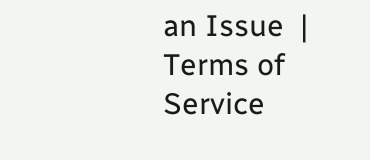an Issue  |  Terms of Service